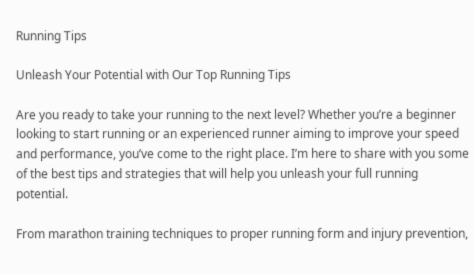Running Tips

Unleash Your Potential with Our Top Running Tips

Are you ready to take your running to the next level? Whether you’re a beginner looking to start running or an experienced runner aiming to improve your speed and performance, you’ve come to the right place. I’m here to share with you some of the best tips and strategies that will help you unleash your full running potential.

From marathon training techniques to proper running form and injury prevention,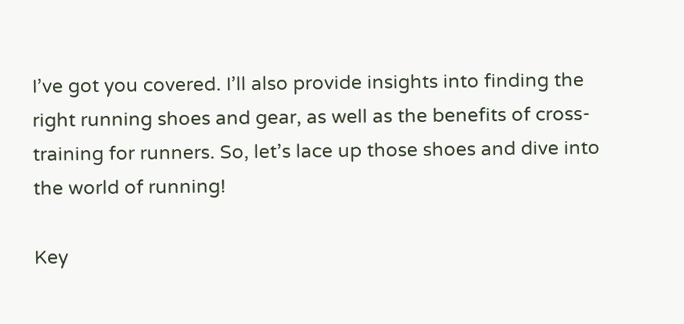I’ve got you covered. I’ll also provide insights into finding the right running shoes and gear, as well as the benefits of cross-training for runners. So, let’s lace up those shoes and dive into the world of running!

Key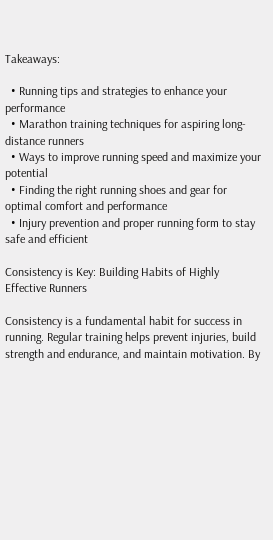Takeaways:

  • Running tips and strategies to enhance your performance
  • Marathon training techniques for aspiring long-distance runners
  • Ways to improve running speed and maximize your potential
  • Finding the right running shoes and gear for optimal comfort and performance
  • Injury prevention and proper running form to stay safe and efficient

Consistency is Key: Building Habits of Highly Effective Runners

Consistency is a fundamental habit for success in running. Regular training helps prevent injuries, build strength and endurance, and maintain motivation. By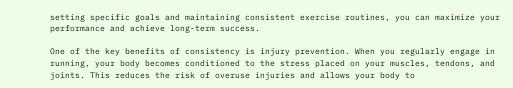setting specific goals and maintaining consistent exercise routines, you can maximize your performance and achieve long-term success.

One of the key benefits of consistency is injury prevention. When you regularly engage in running, your body becomes conditioned to the stress placed on your muscles, tendons, and joints. This reduces the risk of overuse injuries and allows your body to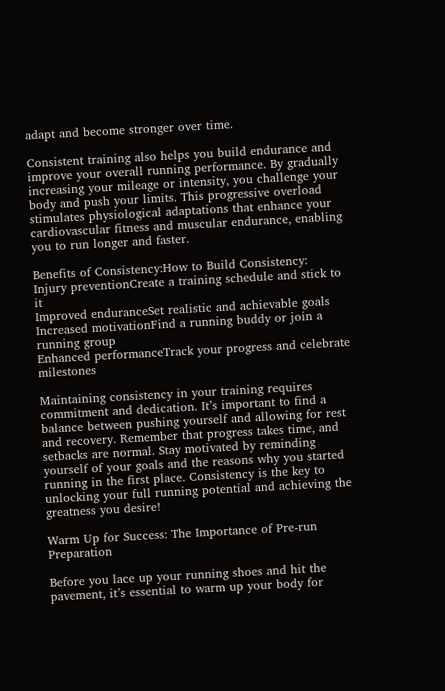adapt and become stronger over time.

Consistent training also helps you build endurance and improve your overall running performance. By gradually increasing your mileage or intensity, you challenge your body and push your limits. This progressive overload stimulates physiological adaptations that enhance your cardiovascular fitness and muscular endurance, enabling you to run longer and faster.

Benefits of Consistency:How to Build Consistency:
Injury preventionCreate a training schedule and stick to it
Improved enduranceSet realistic and achievable goals
Increased motivationFind a running buddy or join a running group
Enhanced performanceTrack your progress and celebrate milestones

Maintaining consistency in your training requires commitment and dedication. It’s important to find a balance between pushing yourself and allowing for rest and recovery. Remember that progress takes time, and setbacks are normal. Stay motivated by reminding yourself of your goals and the reasons why you started running in the first place. Consistency is the key to unlocking your full running potential and achieving the greatness you desire!

Warm Up for Success: The Importance of Pre-run Preparation

Before you lace up your running shoes and hit the pavement, it’s essential to warm up your body for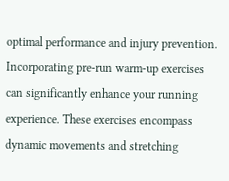optimal performance and injury prevention. Incorporating pre-run warm-up exercises can significantly enhance your running experience. These exercises encompass dynamic movements and stretching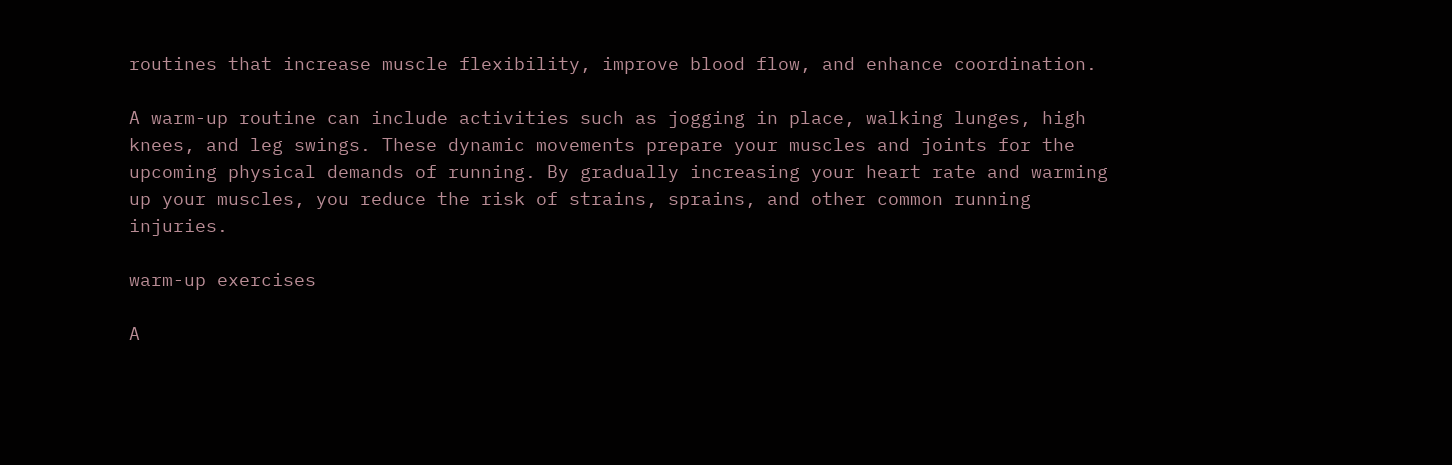routines that increase muscle flexibility, improve blood flow, and enhance coordination.

A warm-up routine can include activities such as jogging in place, walking lunges, high knees, and leg swings. These dynamic movements prepare your muscles and joints for the upcoming physical demands of running. By gradually increasing your heart rate and warming up your muscles, you reduce the risk of strains, sprains, and other common running injuries.

warm-up exercises

A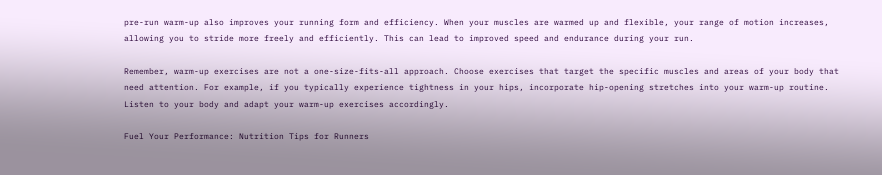pre-run warm-up also improves your running form and efficiency. When your muscles are warmed up and flexible, your range of motion increases, allowing you to stride more freely and efficiently. This can lead to improved speed and endurance during your run.

Remember, warm-up exercises are not a one-size-fits-all approach. Choose exercises that target the specific muscles and areas of your body that need attention. For example, if you typically experience tightness in your hips, incorporate hip-opening stretches into your warm-up routine. Listen to your body and adapt your warm-up exercises accordingly.

Fuel Your Performance: Nutrition Tips for Runners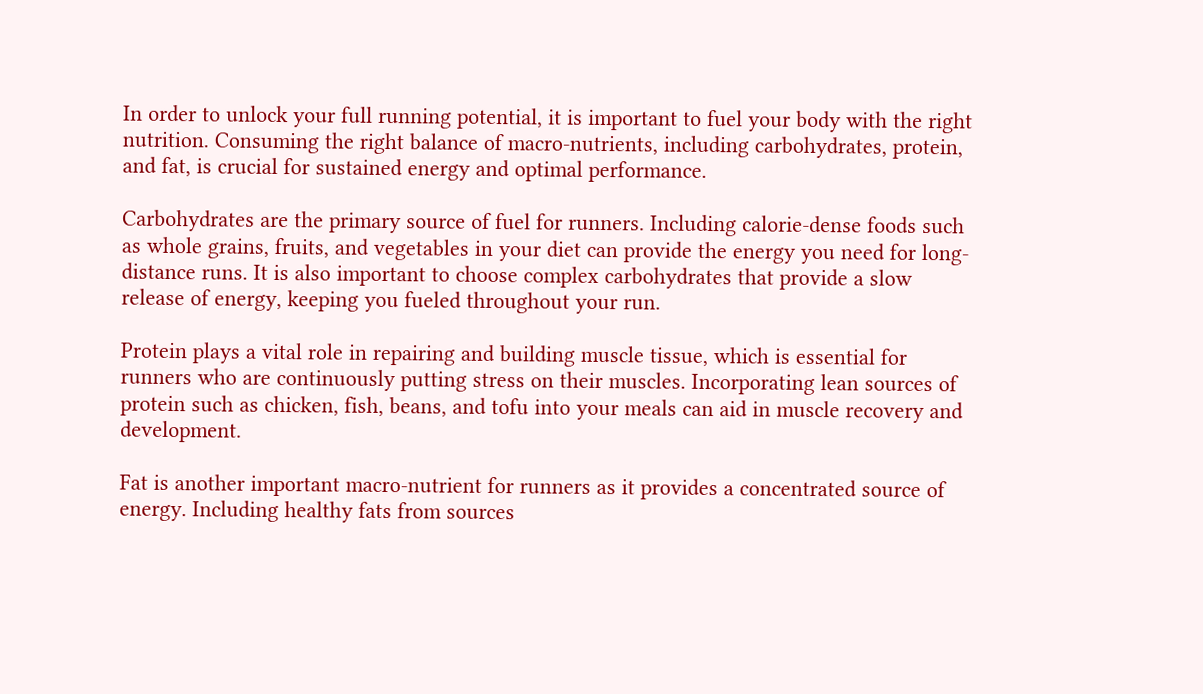In order to unlock your full running potential, it is important to fuel your body with the right nutrition. Consuming the right balance of macro-nutrients, including carbohydrates, protein, and fat, is crucial for sustained energy and optimal performance.

Carbohydrates are the primary source of fuel for runners. Including calorie-dense foods such as whole grains, fruits, and vegetables in your diet can provide the energy you need for long-distance runs. It is also important to choose complex carbohydrates that provide a slow release of energy, keeping you fueled throughout your run.

Protein plays a vital role in repairing and building muscle tissue, which is essential for runners who are continuously putting stress on their muscles. Incorporating lean sources of protein such as chicken, fish, beans, and tofu into your meals can aid in muscle recovery and development.

Fat is another important macro-nutrient for runners as it provides a concentrated source of energy. Including healthy fats from sources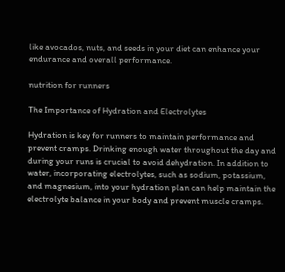like avocados, nuts, and seeds in your diet can enhance your endurance and overall performance.

nutrition for runners

The Importance of Hydration and Electrolytes

Hydration is key for runners to maintain performance and prevent cramps. Drinking enough water throughout the day and during your runs is crucial to avoid dehydration. In addition to water, incorporating electrolytes, such as sodium, potassium, and magnesium, into your hydration plan can help maintain the electrolyte balance in your body and prevent muscle cramps.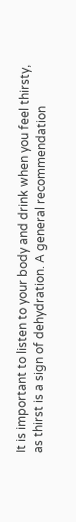It is important to listen to your body and drink when you feel thirsty, as thirst is a sign of dehydration. A general recommendation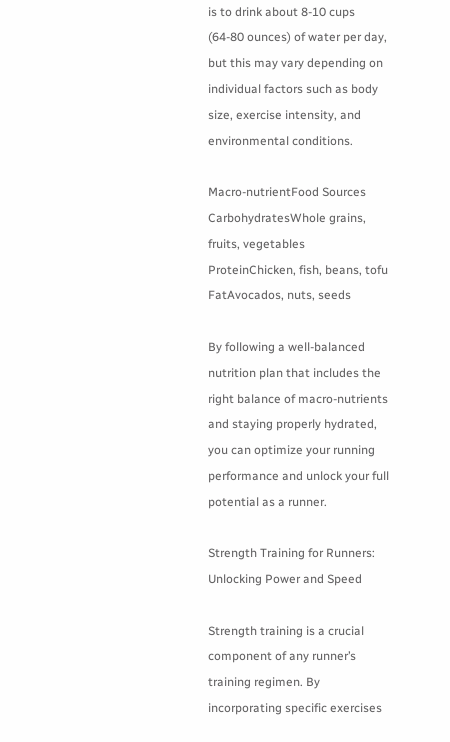is to drink about 8-10 cups (64-80 ounces) of water per day, but this may vary depending on individual factors such as body size, exercise intensity, and environmental conditions.

Macro-nutrientFood Sources
CarbohydratesWhole grains, fruits, vegetables
ProteinChicken, fish, beans, tofu
FatAvocados, nuts, seeds

By following a well-balanced nutrition plan that includes the right balance of macro-nutrients and staying properly hydrated, you can optimize your running performance and unlock your full potential as a runner.

Strength Training for Runners: Unlocking Power and Speed

Strength training is a crucial component of any runner’s training regimen. By incorporating specific exercises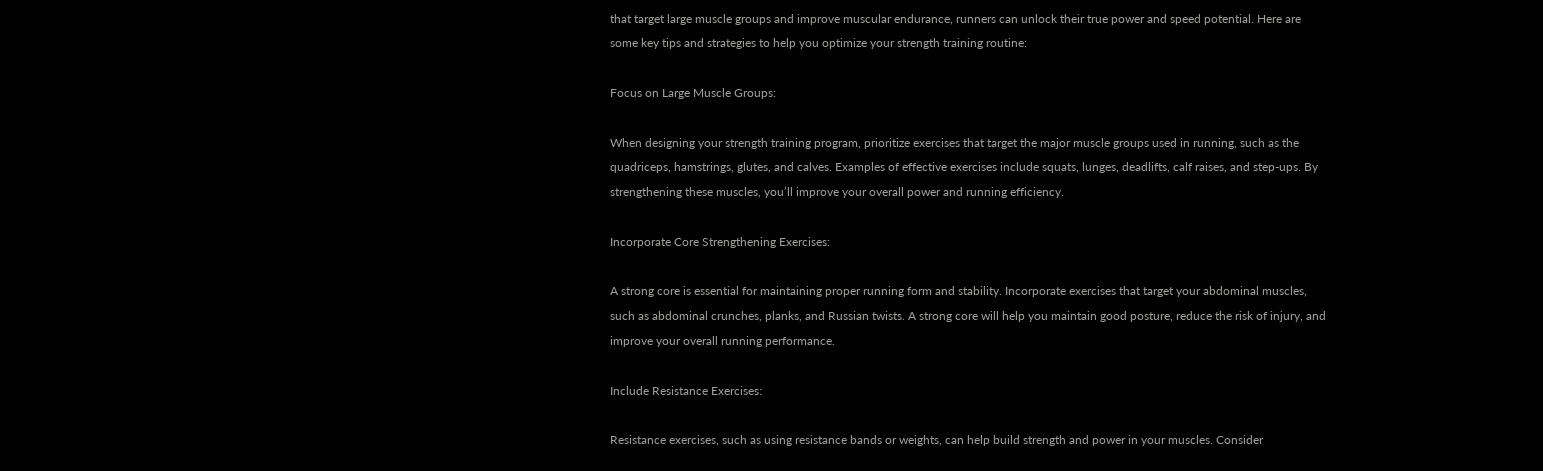that target large muscle groups and improve muscular endurance, runners can unlock their true power and speed potential. Here are some key tips and strategies to help you optimize your strength training routine:

Focus on Large Muscle Groups:

When designing your strength training program, prioritize exercises that target the major muscle groups used in running, such as the quadriceps, hamstrings, glutes, and calves. Examples of effective exercises include squats, lunges, deadlifts, calf raises, and step-ups. By strengthening these muscles, you’ll improve your overall power and running efficiency.

Incorporate Core Strengthening Exercises:

A strong core is essential for maintaining proper running form and stability. Incorporate exercises that target your abdominal muscles, such as abdominal crunches, planks, and Russian twists. A strong core will help you maintain good posture, reduce the risk of injury, and improve your overall running performance.

Include Resistance Exercises:

Resistance exercises, such as using resistance bands or weights, can help build strength and power in your muscles. Consider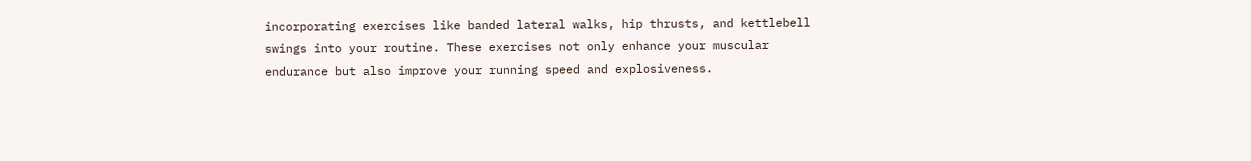incorporating exercises like banded lateral walks, hip thrusts, and kettlebell swings into your routine. These exercises not only enhance your muscular endurance but also improve your running speed and explosiveness.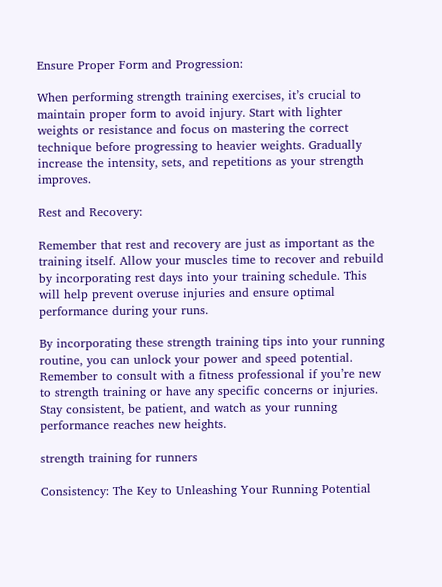Ensure Proper Form and Progression:

When performing strength training exercises, it’s crucial to maintain proper form to avoid injury. Start with lighter weights or resistance and focus on mastering the correct technique before progressing to heavier weights. Gradually increase the intensity, sets, and repetitions as your strength improves.

Rest and Recovery:

Remember that rest and recovery are just as important as the training itself. Allow your muscles time to recover and rebuild by incorporating rest days into your training schedule. This will help prevent overuse injuries and ensure optimal performance during your runs.

By incorporating these strength training tips into your running routine, you can unlock your power and speed potential. Remember to consult with a fitness professional if you’re new to strength training or have any specific concerns or injuries. Stay consistent, be patient, and watch as your running performance reaches new heights.

strength training for runners

Consistency: The Key to Unleashing Your Running Potential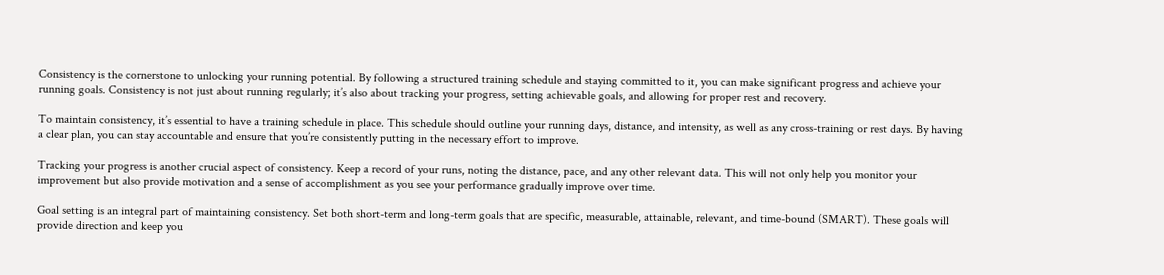Consistency is the cornerstone to unlocking your running potential. By following a structured training schedule and staying committed to it, you can make significant progress and achieve your running goals. Consistency is not just about running regularly; it’s also about tracking your progress, setting achievable goals, and allowing for proper rest and recovery.

To maintain consistency, it’s essential to have a training schedule in place. This schedule should outline your running days, distance, and intensity, as well as any cross-training or rest days. By having a clear plan, you can stay accountable and ensure that you’re consistently putting in the necessary effort to improve.

Tracking your progress is another crucial aspect of consistency. Keep a record of your runs, noting the distance, pace, and any other relevant data. This will not only help you monitor your improvement but also provide motivation and a sense of accomplishment as you see your performance gradually improve over time.

Goal setting is an integral part of maintaining consistency. Set both short-term and long-term goals that are specific, measurable, attainable, relevant, and time-bound (SMART). These goals will provide direction and keep you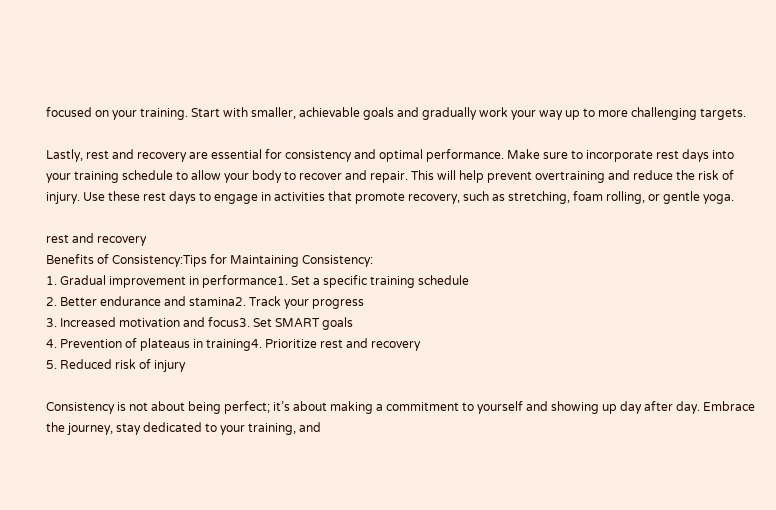focused on your training. Start with smaller, achievable goals and gradually work your way up to more challenging targets.

Lastly, rest and recovery are essential for consistency and optimal performance. Make sure to incorporate rest days into your training schedule to allow your body to recover and repair. This will help prevent overtraining and reduce the risk of injury. Use these rest days to engage in activities that promote recovery, such as stretching, foam rolling, or gentle yoga.

rest and recovery
Benefits of Consistency:Tips for Maintaining Consistency:
1. Gradual improvement in performance1. Set a specific training schedule
2. Better endurance and stamina2. Track your progress
3. Increased motivation and focus3. Set SMART goals
4. Prevention of plateaus in training4. Prioritize rest and recovery
5. Reduced risk of injury

Consistency is not about being perfect; it’s about making a commitment to yourself and showing up day after day. Embrace the journey, stay dedicated to your training, and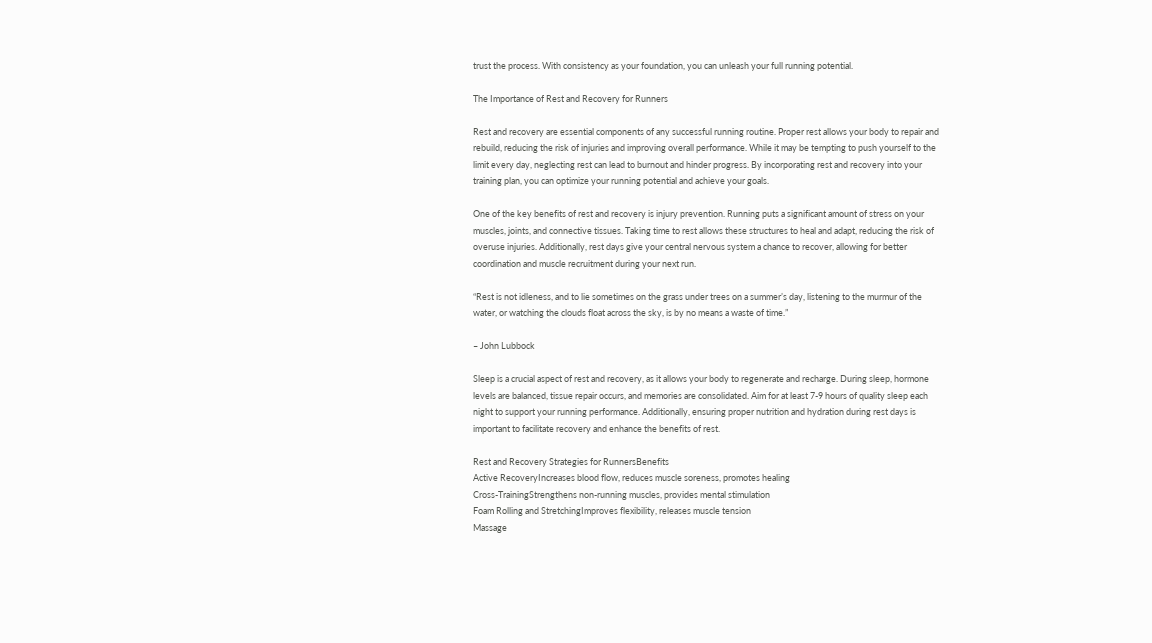trust the process. With consistency as your foundation, you can unleash your full running potential.

The Importance of Rest and Recovery for Runners

Rest and recovery are essential components of any successful running routine. Proper rest allows your body to repair and rebuild, reducing the risk of injuries and improving overall performance. While it may be tempting to push yourself to the limit every day, neglecting rest can lead to burnout and hinder progress. By incorporating rest and recovery into your training plan, you can optimize your running potential and achieve your goals.

One of the key benefits of rest and recovery is injury prevention. Running puts a significant amount of stress on your muscles, joints, and connective tissues. Taking time to rest allows these structures to heal and adapt, reducing the risk of overuse injuries. Additionally, rest days give your central nervous system a chance to recover, allowing for better coordination and muscle recruitment during your next run.

“Rest is not idleness, and to lie sometimes on the grass under trees on a summer’s day, listening to the murmur of the water, or watching the clouds float across the sky, is by no means a waste of time.”

– John Lubbock

Sleep is a crucial aspect of rest and recovery, as it allows your body to regenerate and recharge. During sleep, hormone levels are balanced, tissue repair occurs, and memories are consolidated. Aim for at least 7-9 hours of quality sleep each night to support your running performance. Additionally, ensuring proper nutrition and hydration during rest days is important to facilitate recovery and enhance the benefits of rest.

Rest and Recovery Strategies for RunnersBenefits
Active RecoveryIncreases blood flow, reduces muscle soreness, promotes healing
Cross-TrainingStrengthens non-running muscles, provides mental stimulation
Foam Rolling and StretchingImproves flexibility, releases muscle tension
Massage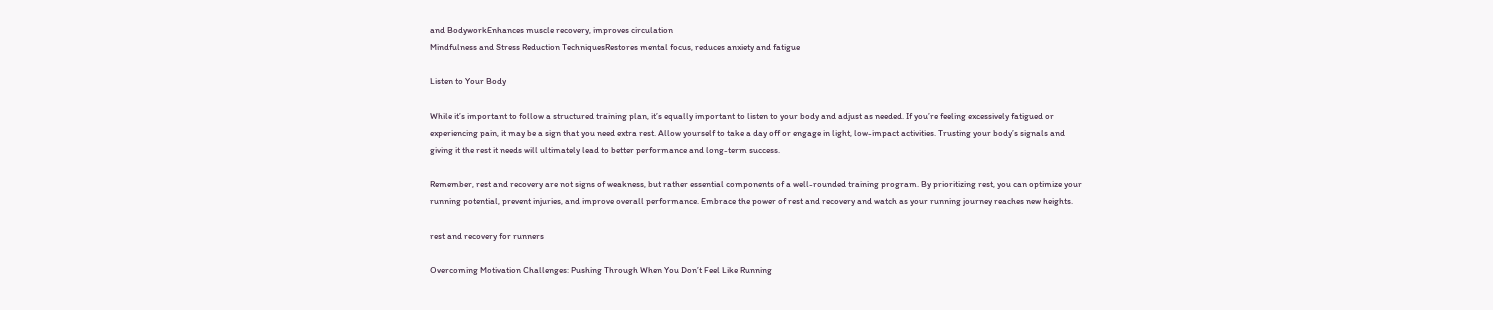and BodyworkEnhances muscle recovery, improves circulation
Mindfulness and Stress Reduction TechniquesRestores mental focus, reduces anxiety and fatigue

Listen to Your Body

While it’s important to follow a structured training plan, it’s equally important to listen to your body and adjust as needed. If you’re feeling excessively fatigued or experiencing pain, it may be a sign that you need extra rest. Allow yourself to take a day off or engage in light, low-impact activities. Trusting your body’s signals and giving it the rest it needs will ultimately lead to better performance and long-term success.

Remember, rest and recovery are not signs of weakness, but rather essential components of a well-rounded training program. By prioritizing rest, you can optimize your running potential, prevent injuries, and improve overall performance. Embrace the power of rest and recovery and watch as your running journey reaches new heights.

rest and recovery for runners

Overcoming Motivation Challenges: Pushing Through When You Don’t Feel Like Running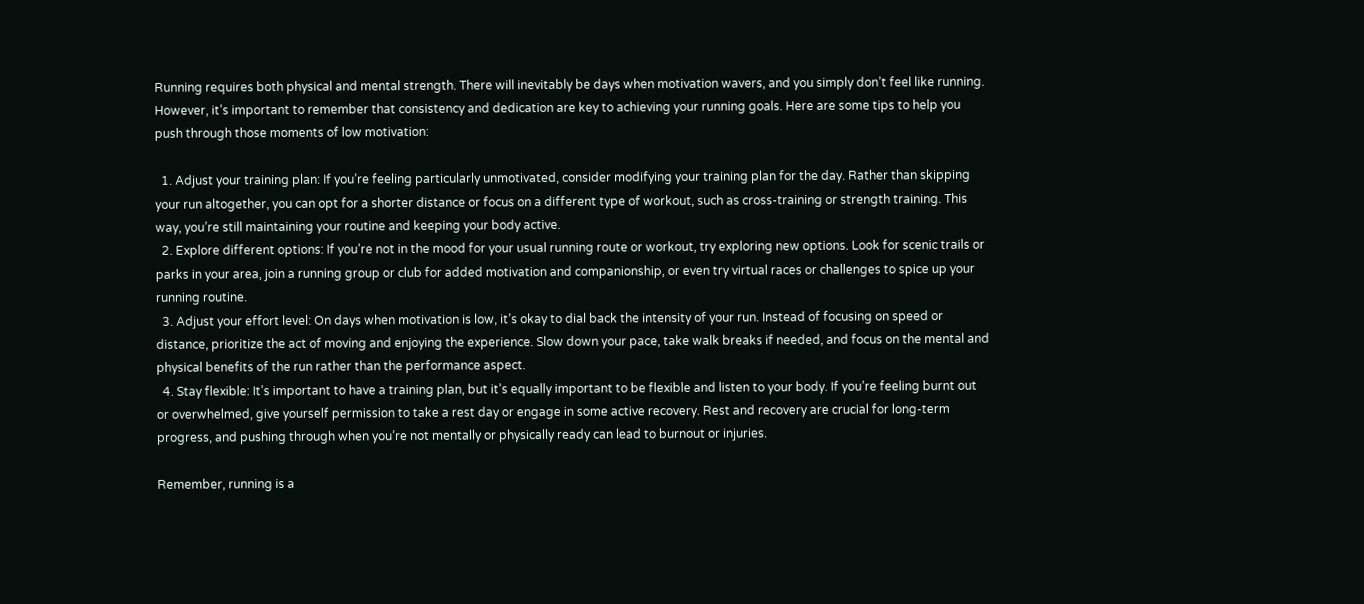Running requires both physical and mental strength. There will inevitably be days when motivation wavers, and you simply don’t feel like running. However, it’s important to remember that consistency and dedication are key to achieving your running goals. Here are some tips to help you push through those moments of low motivation:

  1. Adjust your training plan: If you’re feeling particularly unmotivated, consider modifying your training plan for the day. Rather than skipping your run altogether, you can opt for a shorter distance or focus on a different type of workout, such as cross-training or strength training. This way, you’re still maintaining your routine and keeping your body active.
  2. Explore different options: If you’re not in the mood for your usual running route or workout, try exploring new options. Look for scenic trails or parks in your area, join a running group or club for added motivation and companionship, or even try virtual races or challenges to spice up your running routine.
  3. Adjust your effort level: On days when motivation is low, it’s okay to dial back the intensity of your run. Instead of focusing on speed or distance, prioritize the act of moving and enjoying the experience. Slow down your pace, take walk breaks if needed, and focus on the mental and physical benefits of the run rather than the performance aspect.
  4. Stay flexible: It’s important to have a training plan, but it’s equally important to be flexible and listen to your body. If you’re feeling burnt out or overwhelmed, give yourself permission to take a rest day or engage in some active recovery. Rest and recovery are crucial for long-term progress, and pushing through when you’re not mentally or physically ready can lead to burnout or injuries.

Remember, running is a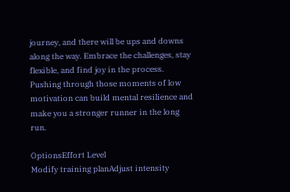journey, and there will be ups and downs along the way. Embrace the challenges, stay flexible, and find joy in the process. Pushing through those moments of low motivation can build mental resilience and make you a stronger runner in the long run.

OptionsEffort Level
Modify training planAdjust intensity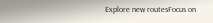Explore new routesFocus on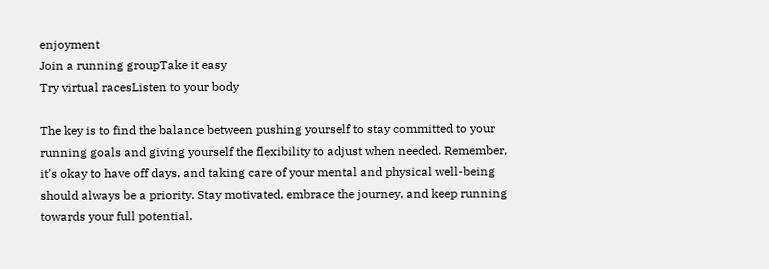enjoyment
Join a running groupTake it easy
Try virtual racesListen to your body

The key is to find the balance between pushing yourself to stay committed to your running goals and giving yourself the flexibility to adjust when needed. Remember, it’s okay to have off days, and taking care of your mental and physical well-being should always be a priority. Stay motivated, embrace the journey, and keep running towards your full potential.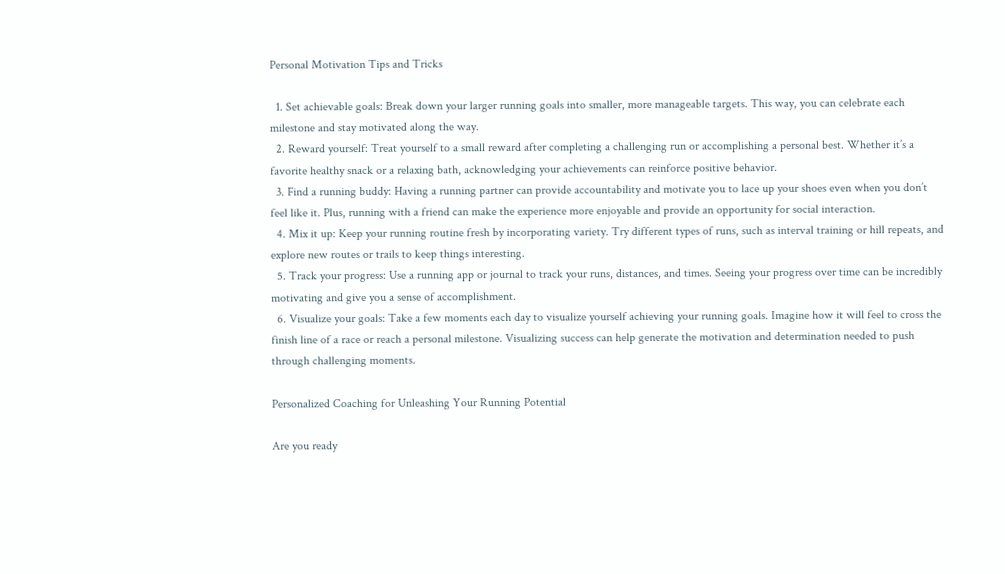Personal Motivation Tips and Tricks

  1. Set achievable goals: Break down your larger running goals into smaller, more manageable targets. This way, you can celebrate each milestone and stay motivated along the way.
  2. Reward yourself: Treat yourself to a small reward after completing a challenging run or accomplishing a personal best. Whether it’s a favorite healthy snack or a relaxing bath, acknowledging your achievements can reinforce positive behavior.
  3. Find a running buddy: Having a running partner can provide accountability and motivate you to lace up your shoes even when you don’t feel like it. Plus, running with a friend can make the experience more enjoyable and provide an opportunity for social interaction.
  4. Mix it up: Keep your running routine fresh by incorporating variety. Try different types of runs, such as interval training or hill repeats, and explore new routes or trails to keep things interesting.
  5. Track your progress: Use a running app or journal to track your runs, distances, and times. Seeing your progress over time can be incredibly motivating and give you a sense of accomplishment.
  6. Visualize your goals: Take a few moments each day to visualize yourself achieving your running goals. Imagine how it will feel to cross the finish line of a race or reach a personal milestone. Visualizing success can help generate the motivation and determination needed to push through challenging moments.

Personalized Coaching for Unleashing Your Running Potential

Are you ready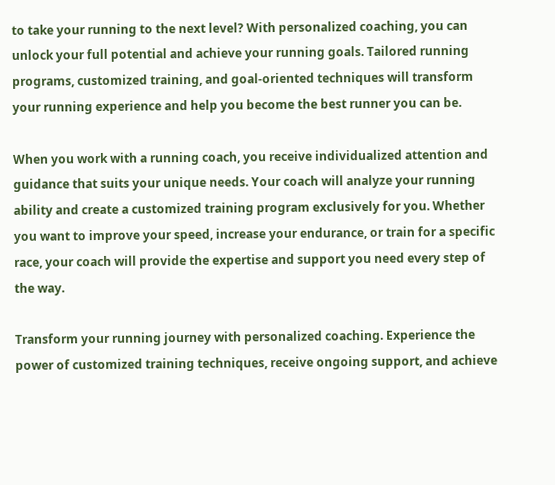to take your running to the next level? With personalized coaching, you can unlock your full potential and achieve your running goals. Tailored running programs, customized training, and goal-oriented techniques will transform your running experience and help you become the best runner you can be.

When you work with a running coach, you receive individualized attention and guidance that suits your unique needs. Your coach will analyze your running ability and create a customized training program exclusively for you. Whether you want to improve your speed, increase your endurance, or train for a specific race, your coach will provide the expertise and support you need every step of the way.

Transform your running journey with personalized coaching. Experience the power of customized training techniques, receive ongoing support, and achieve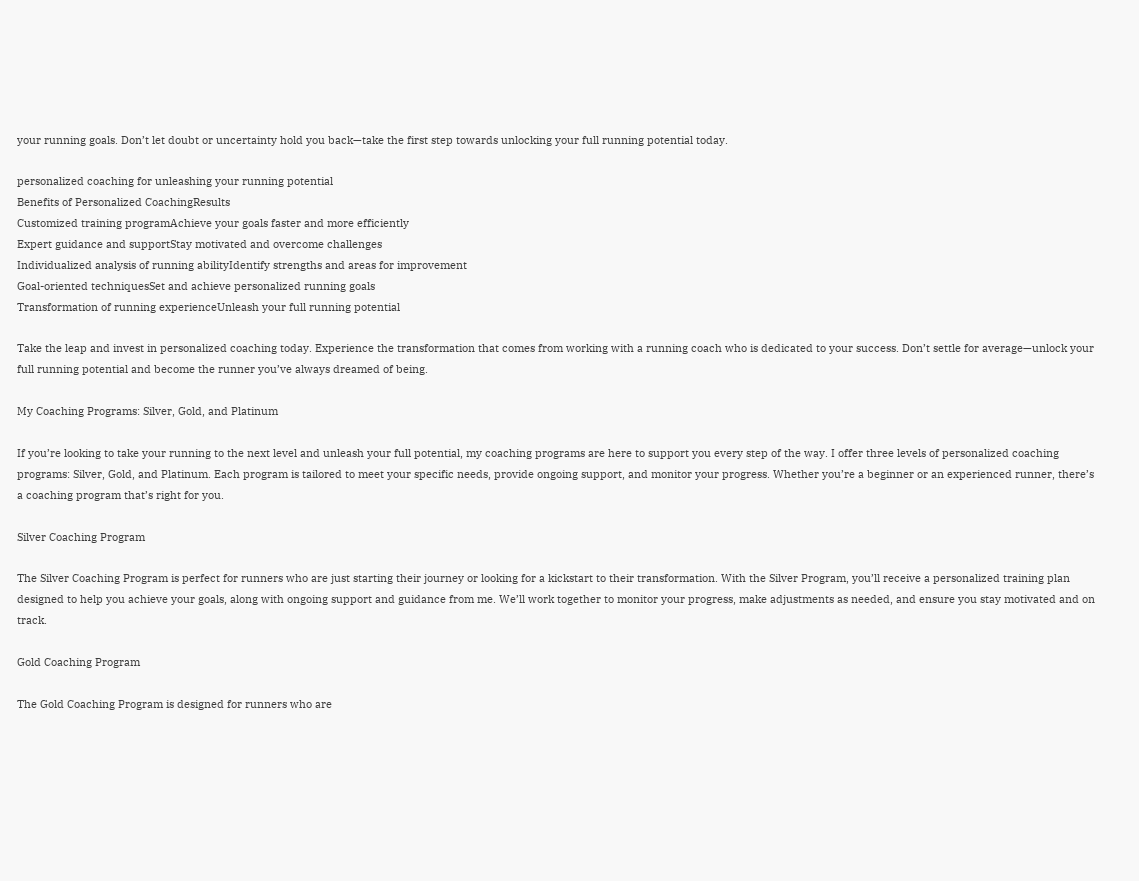your running goals. Don’t let doubt or uncertainty hold you back—take the first step towards unlocking your full running potential today.

personalized coaching for unleashing your running potential
Benefits of Personalized CoachingResults
Customized training programAchieve your goals faster and more efficiently
Expert guidance and supportStay motivated and overcome challenges
Individualized analysis of running abilityIdentify strengths and areas for improvement
Goal-oriented techniquesSet and achieve personalized running goals
Transformation of running experienceUnleash your full running potential

Take the leap and invest in personalized coaching today. Experience the transformation that comes from working with a running coach who is dedicated to your success. Don’t settle for average—unlock your full running potential and become the runner you’ve always dreamed of being.

My Coaching Programs: Silver, Gold, and Platinum

If you’re looking to take your running to the next level and unleash your full potential, my coaching programs are here to support you every step of the way. I offer three levels of personalized coaching programs: Silver, Gold, and Platinum. Each program is tailored to meet your specific needs, provide ongoing support, and monitor your progress. Whether you’re a beginner or an experienced runner, there’s a coaching program that’s right for you.

Silver Coaching Program

The Silver Coaching Program is perfect for runners who are just starting their journey or looking for a kickstart to their transformation. With the Silver Program, you’ll receive a personalized training plan designed to help you achieve your goals, along with ongoing support and guidance from me. We’ll work together to monitor your progress, make adjustments as needed, and ensure you stay motivated and on track.

Gold Coaching Program

The Gold Coaching Program is designed for runners who are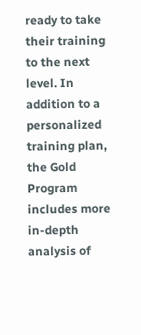ready to take their training to the next level. In addition to a personalized training plan, the Gold Program includes more in-depth analysis of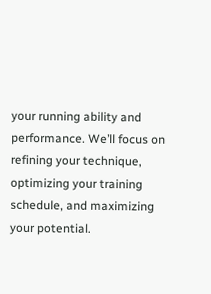your running ability and performance. We’ll focus on refining your technique, optimizing your training schedule, and maximizing your potential.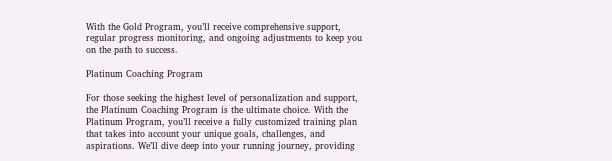With the Gold Program, you’ll receive comprehensive support, regular progress monitoring, and ongoing adjustments to keep you on the path to success.

Platinum Coaching Program

For those seeking the highest level of personalization and support, the Platinum Coaching Program is the ultimate choice. With the Platinum Program, you’ll receive a fully customized training plan that takes into account your unique goals, challenges, and aspirations. We’ll dive deep into your running journey, providing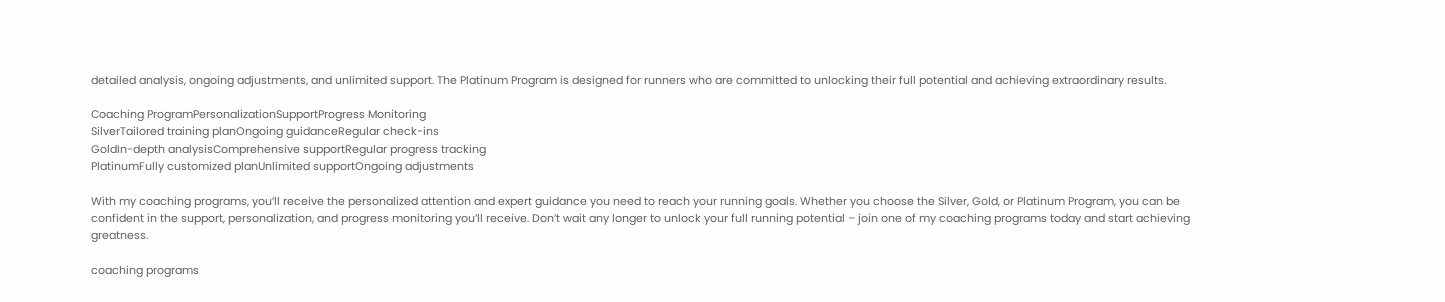detailed analysis, ongoing adjustments, and unlimited support. The Platinum Program is designed for runners who are committed to unlocking their full potential and achieving extraordinary results.

Coaching ProgramPersonalizationSupportProgress Monitoring
SilverTailored training planOngoing guidanceRegular check-ins
GoldIn-depth analysisComprehensive supportRegular progress tracking
PlatinumFully customized planUnlimited supportOngoing adjustments

With my coaching programs, you’ll receive the personalized attention and expert guidance you need to reach your running goals. Whether you choose the Silver, Gold, or Platinum Program, you can be confident in the support, personalization, and progress monitoring you’ll receive. Don’t wait any longer to unlock your full running potential – join one of my coaching programs today and start achieving greatness.

coaching programs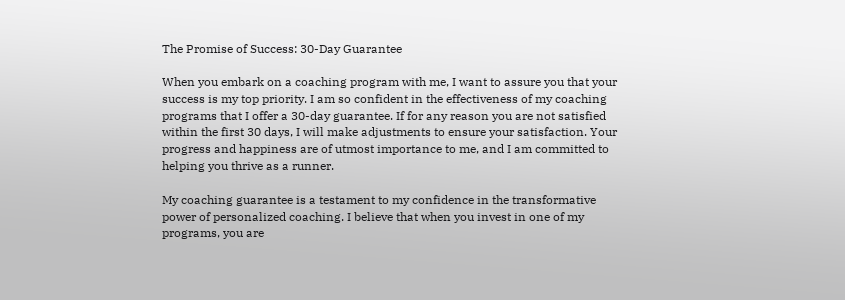The Promise of Success: 30-Day Guarantee

When you embark on a coaching program with me, I want to assure you that your success is my top priority. I am so confident in the effectiveness of my coaching programs that I offer a 30-day guarantee. If for any reason you are not satisfied within the first 30 days, I will make adjustments to ensure your satisfaction. Your progress and happiness are of utmost importance to me, and I am committed to helping you thrive as a runner.

My coaching guarantee is a testament to my confidence in the transformative power of personalized coaching. I believe that when you invest in one of my programs, you are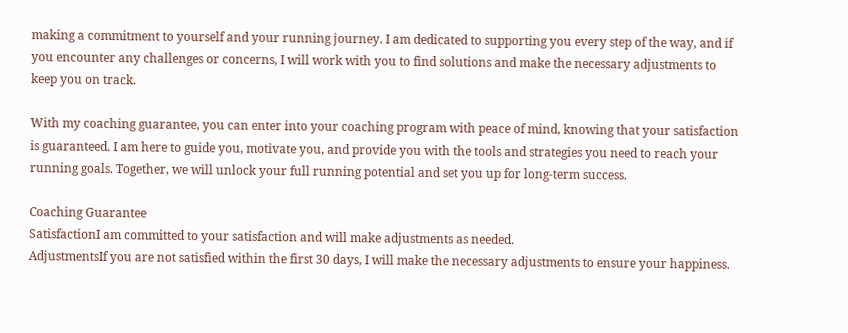making a commitment to yourself and your running journey. I am dedicated to supporting you every step of the way, and if you encounter any challenges or concerns, I will work with you to find solutions and make the necessary adjustments to keep you on track.

With my coaching guarantee, you can enter into your coaching program with peace of mind, knowing that your satisfaction is guaranteed. I am here to guide you, motivate you, and provide you with the tools and strategies you need to reach your running goals. Together, we will unlock your full running potential and set you up for long-term success.

Coaching Guarantee
SatisfactionI am committed to your satisfaction and will make adjustments as needed.
AdjustmentsIf you are not satisfied within the first 30 days, I will make the necessary adjustments to ensure your happiness.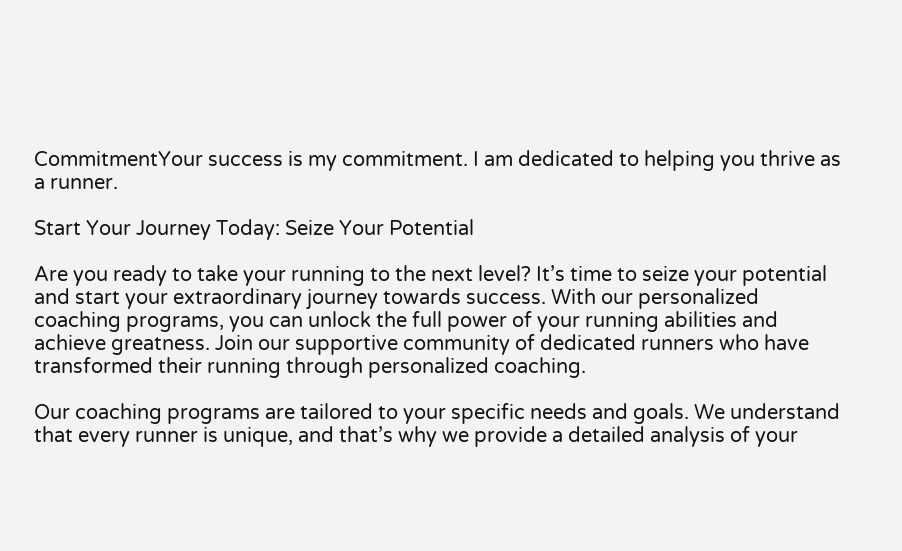CommitmentYour success is my commitment. I am dedicated to helping you thrive as a runner.

Start Your Journey Today: Seize Your Potential

Are you ready to take your running to the next level? It’s time to seize your potential and start your extraordinary journey towards success. With our personalized coaching programs, you can unlock the full power of your running abilities and achieve greatness. Join our supportive community of dedicated runners who have transformed their running through personalized coaching.

Our coaching programs are tailored to your specific needs and goals. We understand that every runner is unique, and that’s why we provide a detailed analysis of your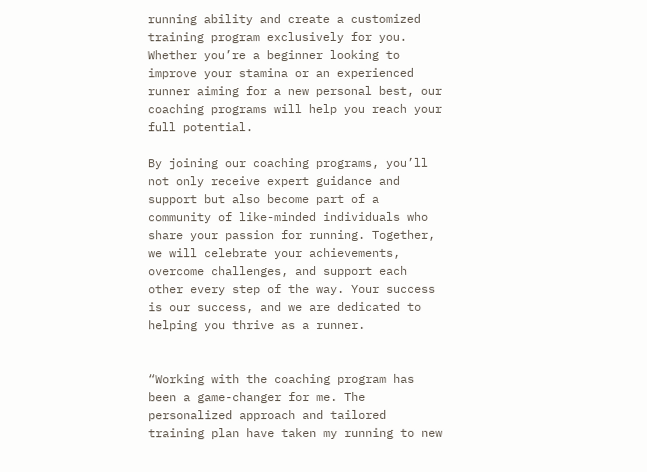running ability and create a customized training program exclusively for you. Whether you’re a beginner looking to improve your stamina or an experienced runner aiming for a new personal best, our coaching programs will help you reach your full potential.

By joining our coaching programs, you’ll not only receive expert guidance and support but also become part of a community of like-minded individuals who share your passion for running. Together, we will celebrate your achievements, overcome challenges, and support each other every step of the way. Your success is our success, and we are dedicated to helping you thrive as a runner.


“Working with the coaching program has been a game-changer for me. The personalized approach and tailored training plan have taken my running to new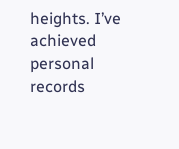heights. I’ve achieved personal records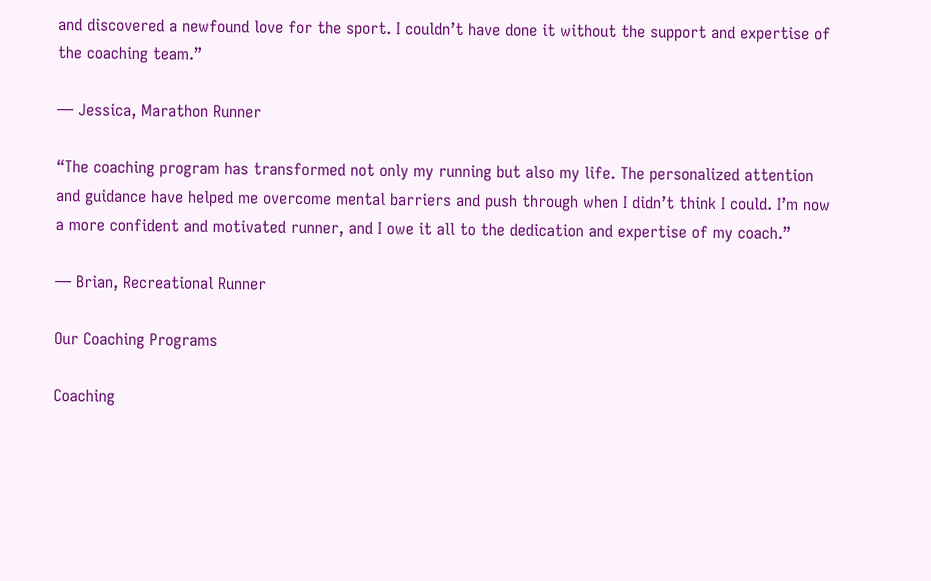and discovered a newfound love for the sport. I couldn’t have done it without the support and expertise of the coaching team.”

— Jessica, Marathon Runner

“The coaching program has transformed not only my running but also my life. The personalized attention and guidance have helped me overcome mental barriers and push through when I didn’t think I could. I’m now a more confident and motivated runner, and I owe it all to the dedication and expertise of my coach.”

— Brian, Recreational Runner

Our Coaching Programs

Coaching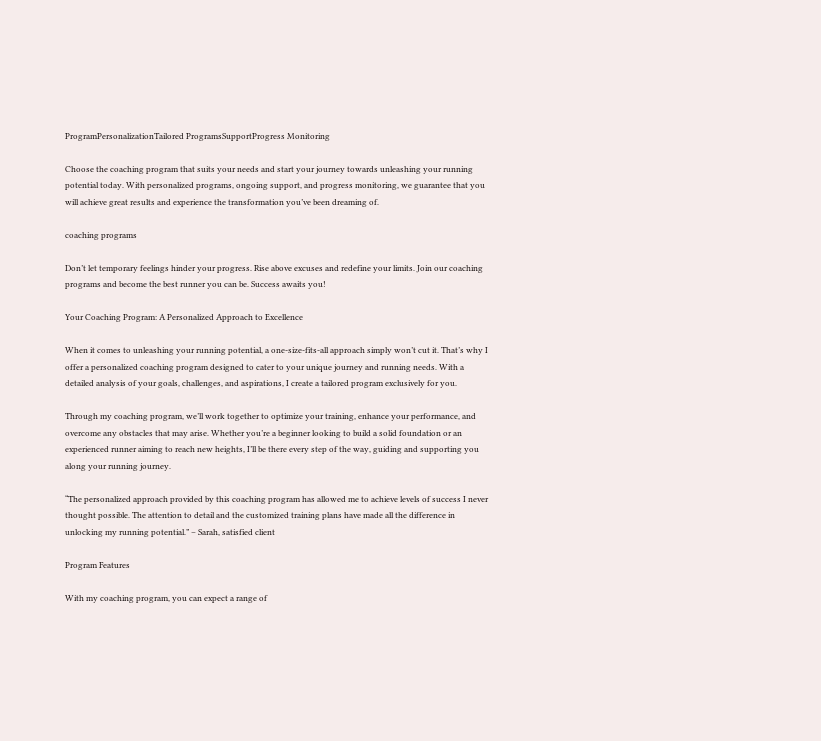ProgramPersonalizationTailored ProgramsSupportProgress Monitoring

Choose the coaching program that suits your needs and start your journey towards unleashing your running potential today. With personalized programs, ongoing support, and progress monitoring, we guarantee that you will achieve great results and experience the transformation you’ve been dreaming of.

coaching programs

Don’t let temporary feelings hinder your progress. Rise above excuses and redefine your limits. Join our coaching programs and become the best runner you can be. Success awaits you!

Your Coaching Program: A Personalized Approach to Excellence

When it comes to unleashing your running potential, a one-size-fits-all approach simply won’t cut it. That’s why I offer a personalized coaching program designed to cater to your unique journey and running needs. With a detailed analysis of your goals, challenges, and aspirations, I create a tailored program exclusively for you.

Through my coaching program, we’ll work together to optimize your training, enhance your performance, and overcome any obstacles that may arise. Whether you’re a beginner looking to build a solid foundation or an experienced runner aiming to reach new heights, I’ll be there every step of the way, guiding and supporting you along your running journey.

“The personalized approach provided by this coaching program has allowed me to achieve levels of success I never thought possible. The attention to detail and the customized training plans have made all the difference in unlocking my running potential.” – Sarah, satisfied client

Program Features

With my coaching program, you can expect a range of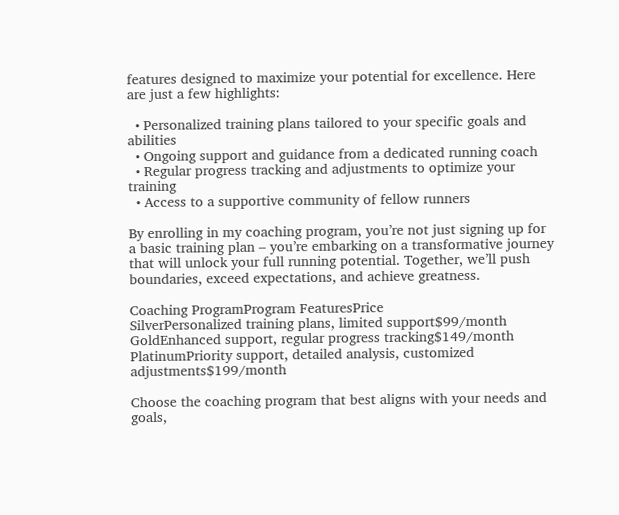features designed to maximize your potential for excellence. Here are just a few highlights:

  • Personalized training plans tailored to your specific goals and abilities
  • Ongoing support and guidance from a dedicated running coach
  • Regular progress tracking and adjustments to optimize your training
  • Access to a supportive community of fellow runners

By enrolling in my coaching program, you’re not just signing up for a basic training plan – you’re embarking on a transformative journey that will unlock your full running potential. Together, we’ll push boundaries, exceed expectations, and achieve greatness.

Coaching ProgramProgram FeaturesPrice
SilverPersonalized training plans, limited support$99/month
GoldEnhanced support, regular progress tracking$149/month
PlatinumPriority support, detailed analysis, customized adjustments$199/month

Choose the coaching program that best aligns with your needs and goals,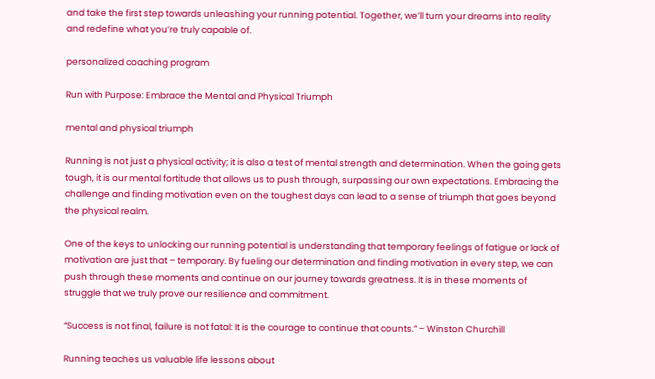and take the first step towards unleashing your running potential. Together, we’ll turn your dreams into reality and redefine what you’re truly capable of.

personalized coaching program

Run with Purpose: Embrace the Mental and Physical Triumph

mental and physical triumph

Running is not just a physical activity; it is also a test of mental strength and determination. When the going gets tough, it is our mental fortitude that allows us to push through, surpassing our own expectations. Embracing the challenge and finding motivation even on the toughest days can lead to a sense of triumph that goes beyond the physical realm.

One of the keys to unlocking our running potential is understanding that temporary feelings of fatigue or lack of motivation are just that – temporary. By fueling our determination and finding motivation in every step, we can push through these moments and continue on our journey towards greatness. It is in these moments of struggle that we truly prove our resilience and commitment.

“Success is not final, failure is not fatal: It is the courage to continue that counts.” – Winston Churchill

Running teaches us valuable life lessons about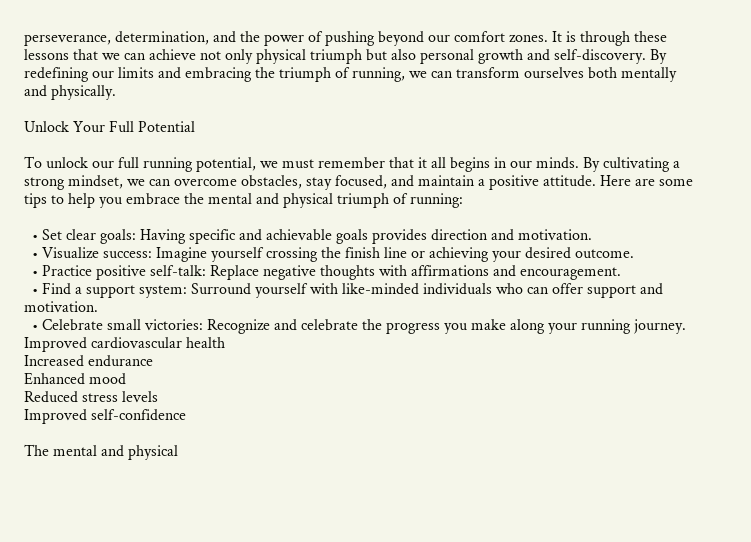perseverance, determination, and the power of pushing beyond our comfort zones. It is through these lessons that we can achieve not only physical triumph but also personal growth and self-discovery. By redefining our limits and embracing the triumph of running, we can transform ourselves both mentally and physically.

Unlock Your Full Potential

To unlock our full running potential, we must remember that it all begins in our minds. By cultivating a strong mindset, we can overcome obstacles, stay focused, and maintain a positive attitude. Here are some tips to help you embrace the mental and physical triumph of running:

  • Set clear goals: Having specific and achievable goals provides direction and motivation.
  • Visualize success: Imagine yourself crossing the finish line or achieving your desired outcome.
  • Practice positive self-talk: Replace negative thoughts with affirmations and encouragement.
  • Find a support system: Surround yourself with like-minded individuals who can offer support and motivation.
  • Celebrate small victories: Recognize and celebrate the progress you make along your running journey.
Improved cardiovascular health
Increased endurance
Enhanced mood
Reduced stress levels
Improved self-confidence

The mental and physical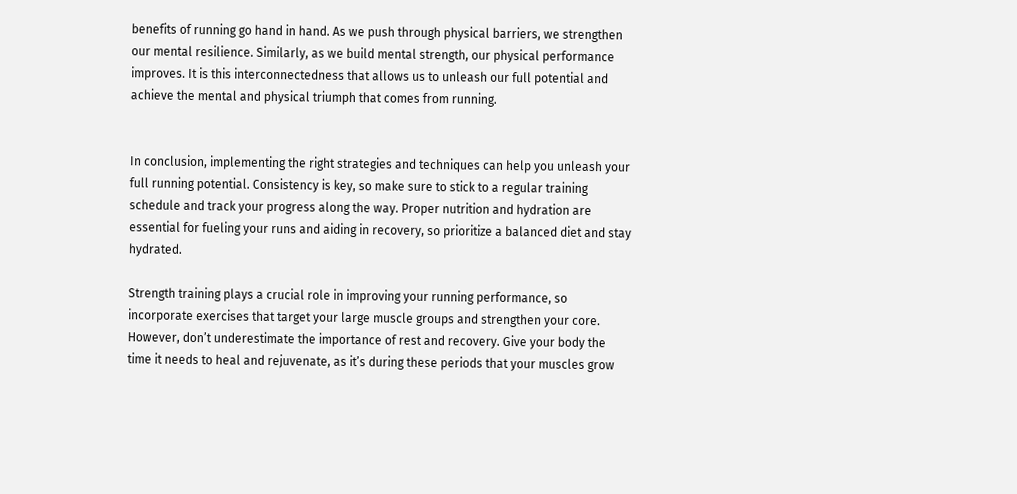benefits of running go hand in hand. As we push through physical barriers, we strengthen our mental resilience. Similarly, as we build mental strength, our physical performance improves. It is this interconnectedness that allows us to unleash our full potential and achieve the mental and physical triumph that comes from running.


In conclusion, implementing the right strategies and techniques can help you unleash your full running potential. Consistency is key, so make sure to stick to a regular training schedule and track your progress along the way. Proper nutrition and hydration are essential for fueling your runs and aiding in recovery, so prioritize a balanced diet and stay hydrated.

Strength training plays a crucial role in improving your running performance, so incorporate exercises that target your large muscle groups and strengthen your core. However, don’t underestimate the importance of rest and recovery. Give your body the time it needs to heal and rejuvenate, as it’s during these periods that your muscles grow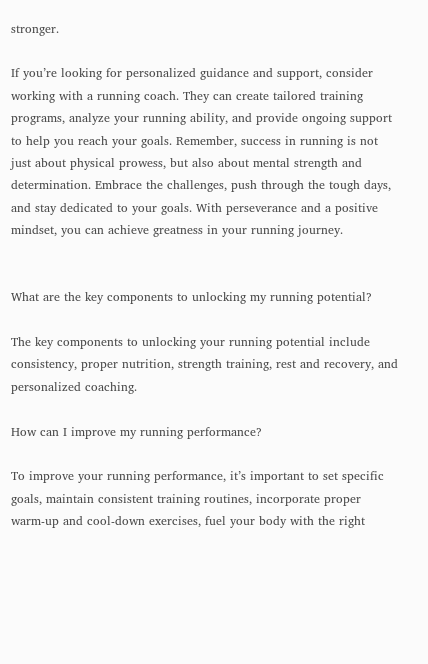stronger.

If you’re looking for personalized guidance and support, consider working with a running coach. They can create tailored training programs, analyze your running ability, and provide ongoing support to help you reach your goals. Remember, success in running is not just about physical prowess, but also about mental strength and determination. Embrace the challenges, push through the tough days, and stay dedicated to your goals. With perseverance and a positive mindset, you can achieve greatness in your running journey.


What are the key components to unlocking my running potential?

The key components to unlocking your running potential include consistency, proper nutrition, strength training, rest and recovery, and personalized coaching.

How can I improve my running performance?

To improve your running performance, it’s important to set specific goals, maintain consistent training routines, incorporate proper warm-up and cool-down exercises, fuel your body with the right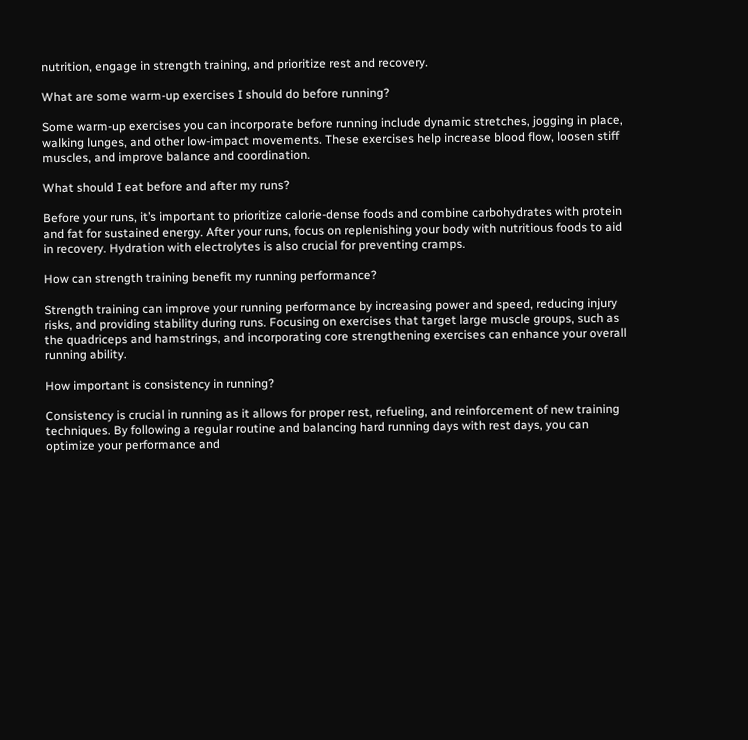nutrition, engage in strength training, and prioritize rest and recovery.

What are some warm-up exercises I should do before running?

Some warm-up exercises you can incorporate before running include dynamic stretches, jogging in place, walking lunges, and other low-impact movements. These exercises help increase blood flow, loosen stiff muscles, and improve balance and coordination.

What should I eat before and after my runs?

Before your runs, it’s important to prioritize calorie-dense foods and combine carbohydrates with protein and fat for sustained energy. After your runs, focus on replenishing your body with nutritious foods to aid in recovery. Hydration with electrolytes is also crucial for preventing cramps.

How can strength training benefit my running performance?

Strength training can improve your running performance by increasing power and speed, reducing injury risks, and providing stability during runs. Focusing on exercises that target large muscle groups, such as the quadriceps and hamstrings, and incorporating core strengthening exercises can enhance your overall running ability.

How important is consistency in running?

Consistency is crucial in running as it allows for proper rest, refueling, and reinforcement of new training techniques. By following a regular routine and balancing hard running days with rest days, you can optimize your performance and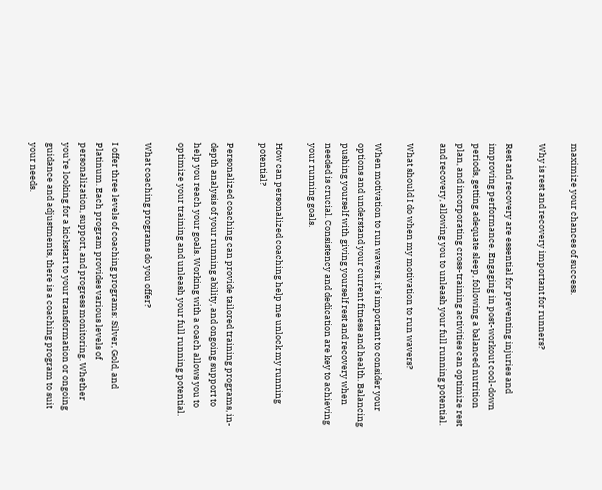maximize your chances of success.

Why is rest and recovery important for runners?

Rest and recovery are essential for preventing injuries and improving performance. Engaging in post-workout cool-down periods, getting adequate sleep, following a balanced nutrition plan, and incorporating cross-training activities can optimize rest and recovery, allowing you to unleash your full running potential.

What should I do when my motivation to run wavers?

When motivation to run wavers, it’s important to consider your options and understand your current fitness and health. Balancing pushing yourself with giving yourself rest and recovery when needed is crucial. Consistency and dedication are key to achieving your running goals.

How can personalized coaching help me unlock my running potential?

Personalized coaching can provide tailored training programs, in-depth analysis of your running ability, and ongoing support to help you reach your goals. Working with a coach allows you to optimize your training and unleash your full running potential.

What coaching programs do you offer?

I offer three levels of coaching programs: Silver, Gold, and Platinum. Each program provides various levels of personalization, support, and progress monitoring. Whether you’re looking for a kickstart to your transformation or ongoing guidance and adjustments, there is a coaching program to suit your needs.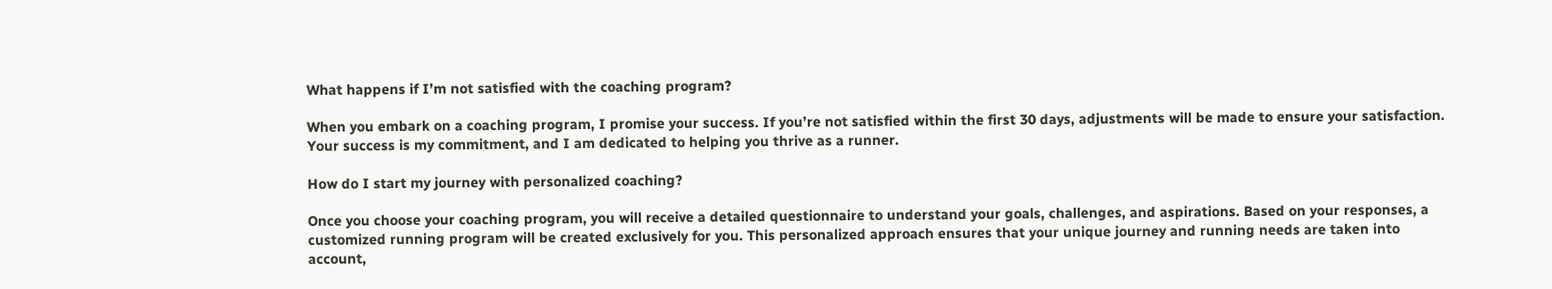What happens if I’m not satisfied with the coaching program?

When you embark on a coaching program, I promise your success. If you’re not satisfied within the first 30 days, adjustments will be made to ensure your satisfaction. Your success is my commitment, and I am dedicated to helping you thrive as a runner.

How do I start my journey with personalized coaching?

Once you choose your coaching program, you will receive a detailed questionnaire to understand your goals, challenges, and aspirations. Based on your responses, a customized running program will be created exclusively for you. This personalized approach ensures that your unique journey and running needs are taken into account,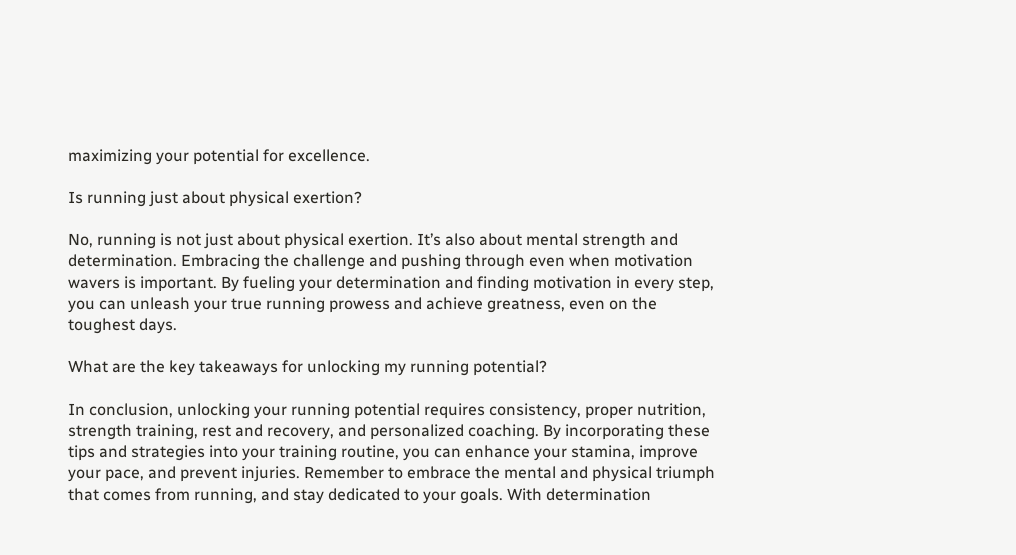maximizing your potential for excellence.

Is running just about physical exertion?

No, running is not just about physical exertion. It’s also about mental strength and determination. Embracing the challenge and pushing through even when motivation wavers is important. By fueling your determination and finding motivation in every step, you can unleash your true running prowess and achieve greatness, even on the toughest days.

What are the key takeaways for unlocking my running potential?

In conclusion, unlocking your running potential requires consistency, proper nutrition, strength training, rest and recovery, and personalized coaching. By incorporating these tips and strategies into your training routine, you can enhance your stamina, improve your pace, and prevent injuries. Remember to embrace the mental and physical triumph that comes from running, and stay dedicated to your goals. With determination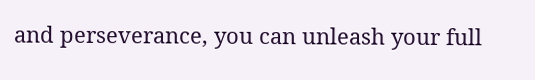and perseverance, you can unleash your full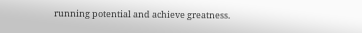running potential and achieve greatness.